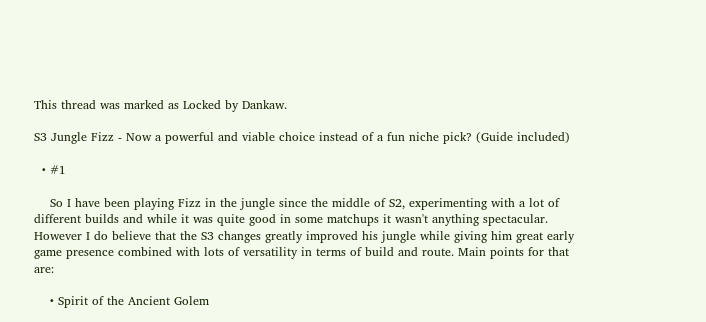This thread was marked as Locked by Dankaw.

S3 Jungle Fizz - Now a powerful and viable choice instead of a fun niche pick? (Guide included)

  • #1

    So I have been playing Fizz in the jungle since the middle of S2, experimenting with a lot of different builds and while it was quite good in some matchups it wasn't anything spectacular. However I do believe that the S3 changes greatly improved his jungle while giving him great early game presence combined with lots of versatility in terms of build and route. Main points for that are:

    • Spirit of the Ancient Golem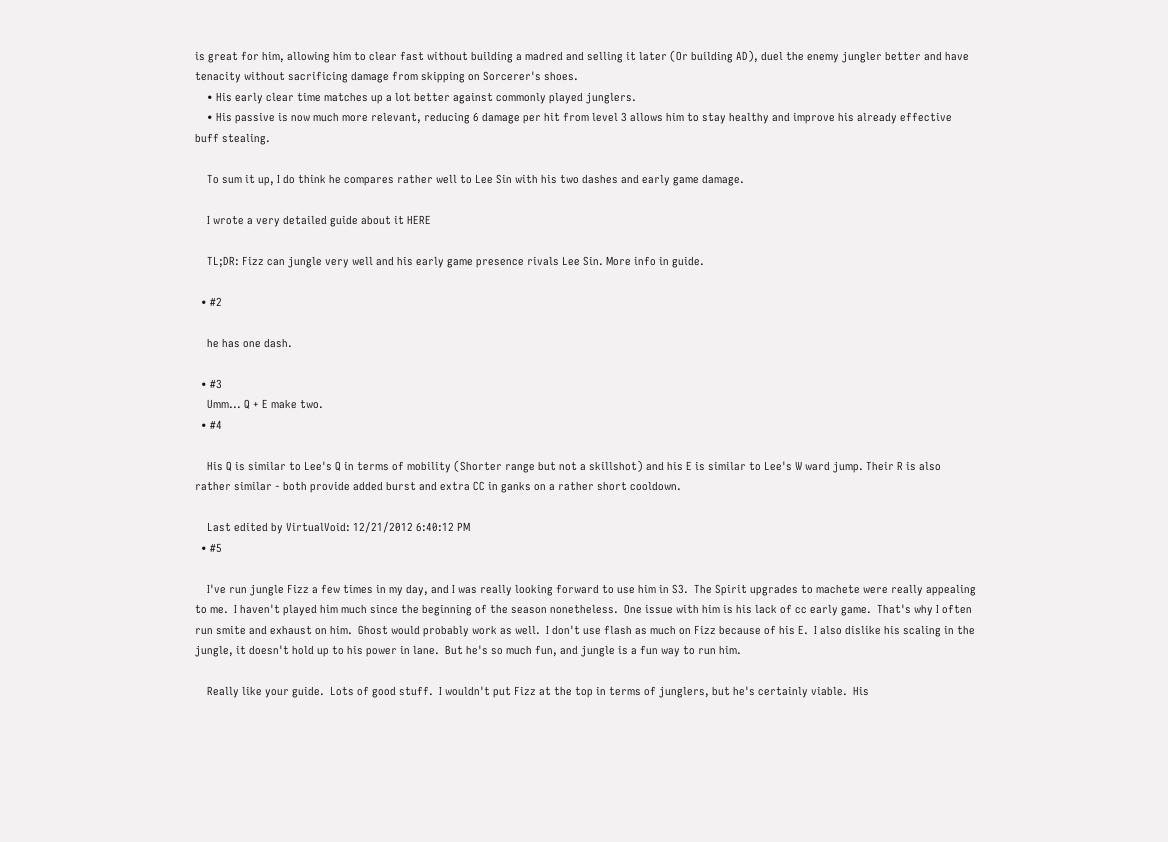is great for him, allowing him to clear fast without building a madred and selling it later (Or building AD), duel the enemy jungler better and have tenacity without sacrificing damage from skipping on Sorcerer's shoes.
    • His early clear time matches up a lot better against commonly played junglers.
    • His passive is now much more relevant, reducing 6 damage per hit from level 3 allows him to stay healthy and improve his already effective buff stealing.

    To sum it up, I do think he compares rather well to Lee Sin with his two dashes and early game damage.

    I wrote a very detailed guide about it HERE

    TL;DR: Fizz can jungle very well and his early game presence rivals Lee Sin. More info in guide.

  • #2

    he has one dash.

  • #3
    Umm... Q + E make two.
  • #4

    His Q is similar to Lee's Q in terms of mobility (Shorter range but not a skillshot) and his E is similar to Lee's W ward jump. Their R is also rather similar - both provide added burst and extra CC in ganks on a rather short cooldown.

    Last edited by VirtualVoid: 12/21/2012 6:40:12 PM
  • #5

    I've run jungle Fizz a few times in my day, and I was really looking forward to use him in S3.  The Spirit upgrades to machete were really appealing to me.  I haven't played him much since the beginning of the season nonetheless.  One issue with him is his lack of cc early game.  That's why I often run smite and exhaust on him.  Ghost would probably work as well.  I don't use flash as much on Fizz because of his E.  I also dislike his scaling in the jungle, it doesn't hold up to his power in lane.  But he's so much fun, and jungle is a fun way to run him.

    Really like your guide.  Lots of good stuff.  I wouldn't put Fizz at the top in terms of junglers, but he's certainly viable.  His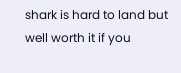shark is hard to land but well worth it if you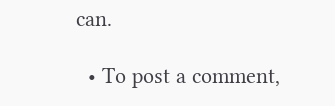can.

  • To post a comment,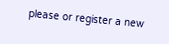please or register a new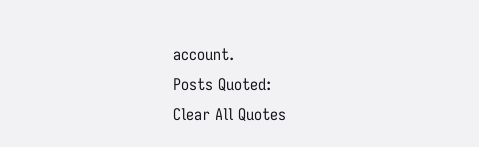account.
Posts Quoted:
Clear All Quotes